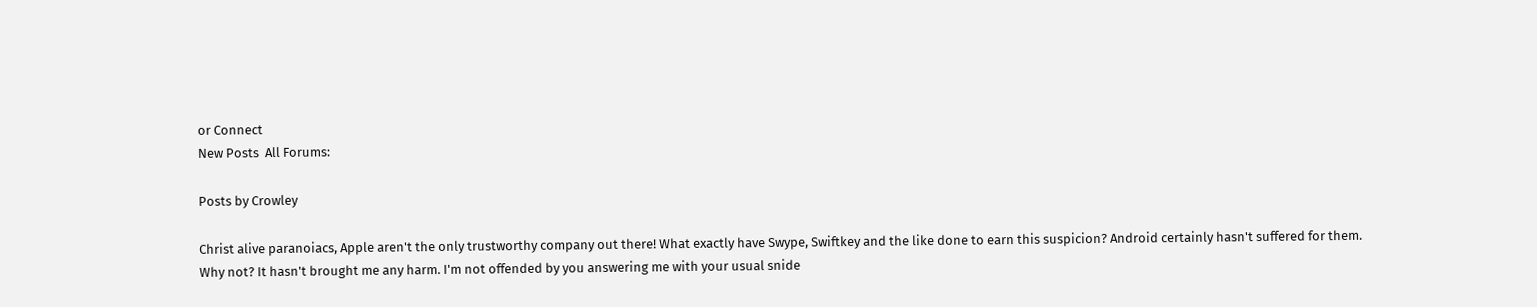or Connect
New Posts  All Forums:

Posts by Crowley

Christ alive paranoiacs, Apple aren't the only trustworthy company out there! What exactly have Swype, Swiftkey and the like done to earn this suspicion? Android certainly hasn't suffered for them.
Why not? It hasn't brought me any harm. I'm not offended by you answering me with your usual snide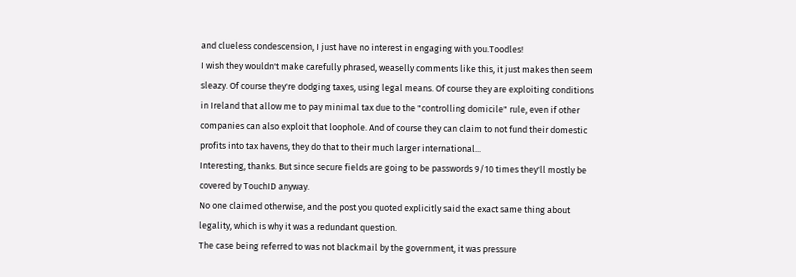and clueless condescension, I just have no interest in engaging with you.Toodles!
I wish they wouldn't make carefully phrased, weaselly comments like this, it just makes then seem sleazy. Of course they're dodging taxes, using legal means. Of course they are exploiting conditions in Ireland that allow me to pay minimal tax due to the "controlling domicile" rule, even if other companies can also exploit that loophole. And of course they can claim to not fund their domestic profits into tax havens, they do that to their much larger international...
Interesting, thanks. But since secure fields are going to be passwords 9/10 times they'll mostly be covered by TouchID anyway.
No one claimed otherwise, and the post you quoted explicitly said the exact same thing about legality, which is why it was a redundant question.
The case being referred to was not blackmail by the government, it was pressure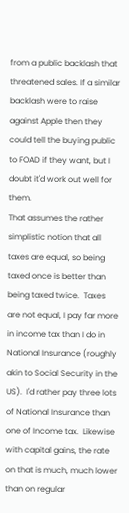from a public backlash that threatened sales. If a similar backlash were to raise against Apple then they could tell the buying public to FOAD if they want, but I doubt it'd work out well for them.
That assumes the rather simplistic notion that all taxes are equal, so being taxed once is better than being taxed twice.  Taxes are not equal, I pay far more in income tax than I do in National Insurance (roughly akin to Social Security in the US).  I'd rather pay three lots of National Insurance than one of Income tax.  Likewise with capital gains, the rate on that is much, much lower than on regular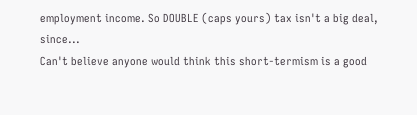employment income. So DOUBLE (caps yours) tax isn't a big deal, since...
Can't believe anyone would think this short-termism is a good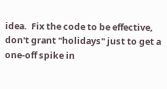idea.  Fix the code to be effective, don't grant "holidays" just to get a one-off spike in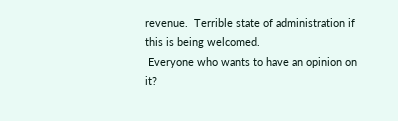revenue.  Terrible state of administration if this is being welcomed.
 Everyone who wants to have an opinion on it?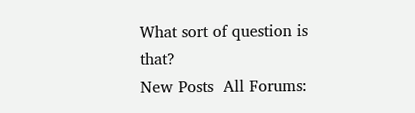What sort of question is that?
New Posts  All Forums: